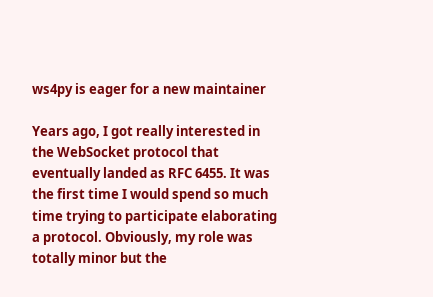ws4py is eager for a new maintainer

Years ago, I got really interested in the WebSocket protocol that eventually landed as RFC 6455. It was the first time I would spend so much time trying to participate elaborating a protocol. Obviously, my role was totally minor but the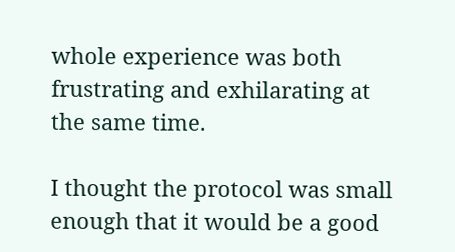whole experience was both frustrating and exhilarating at the same time.

I thought the protocol was small enough that it would be a good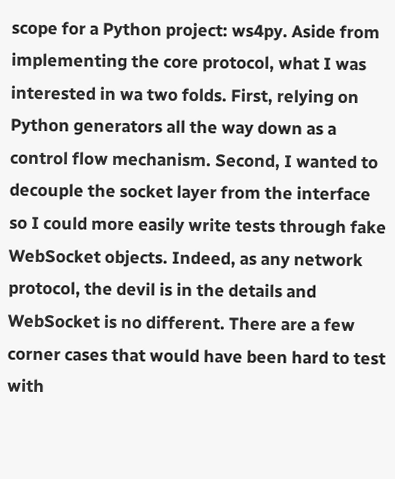scope for a Python project: ws4py. Aside from implementing the core protocol, what I was interested in wa two folds. First, relying on Python generators all the way down as a control flow mechanism. Second, I wanted to decouple the socket layer from the interface so I could more easily write tests through fake WebSocket objects. Indeed, as any network protocol, the devil is in the details and WebSocket is no different. There are a few corner cases that would have been hard to test with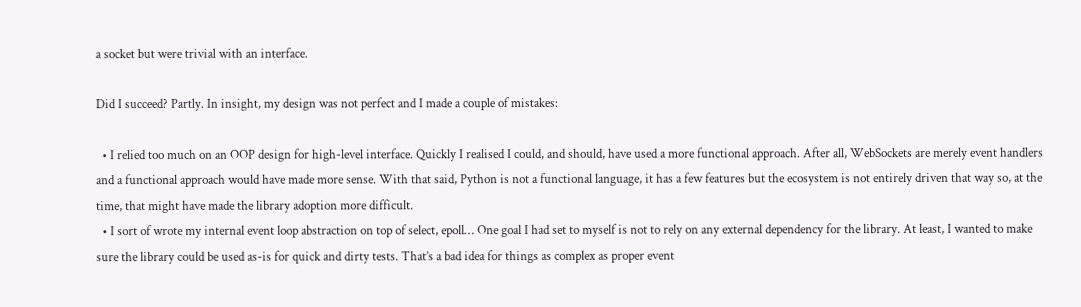a socket but were trivial with an interface.

Did I succeed? Partly. In insight, my design was not perfect and I made a couple of mistakes:

  • I relied too much on an OOP design for high-level interface. Quickly I realised I could, and should, have used a more functional approach. After all, WebSockets are merely event handlers and a functional approach would have made more sense. With that said, Python is not a functional language, it has a few features but the ecosystem is not entirely driven that way so, at the time, that might have made the library adoption more difficult.
  • I sort of wrote my internal event loop abstraction on top of select, epoll… One goal I had set to myself is not to rely on any external dependency for the library. At least, I wanted to make sure the library could be used as-is for quick and dirty tests. That’s a bad idea for things as complex as proper event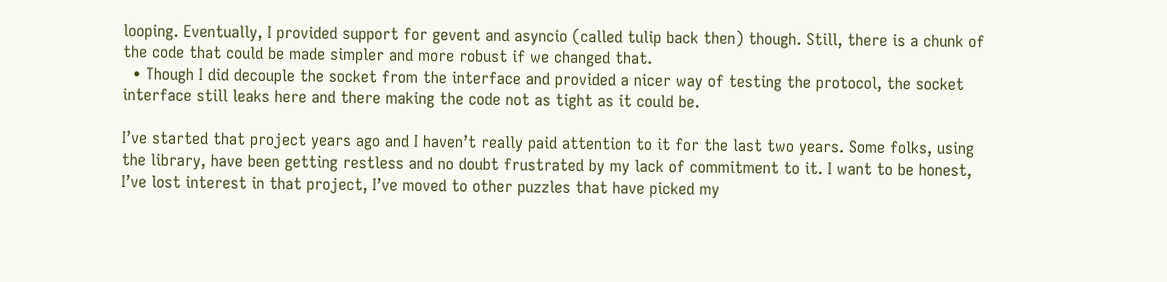looping. Eventually, I provided support for gevent and asyncio (called tulip back then) though. Still, there is a chunk of the code that could be made simpler and more robust if we changed that.
  • Though I did decouple the socket from the interface and provided a nicer way of testing the protocol, the socket interface still leaks here and there making the code not as tight as it could be.

I’ve started that project years ago and I haven’t really paid attention to it for the last two years. Some folks, using the library, have been getting restless and no doubt frustrated by my lack of commitment to it. I want to be honest, I’ve lost interest in that project, I’ve moved to other puzzles that have picked my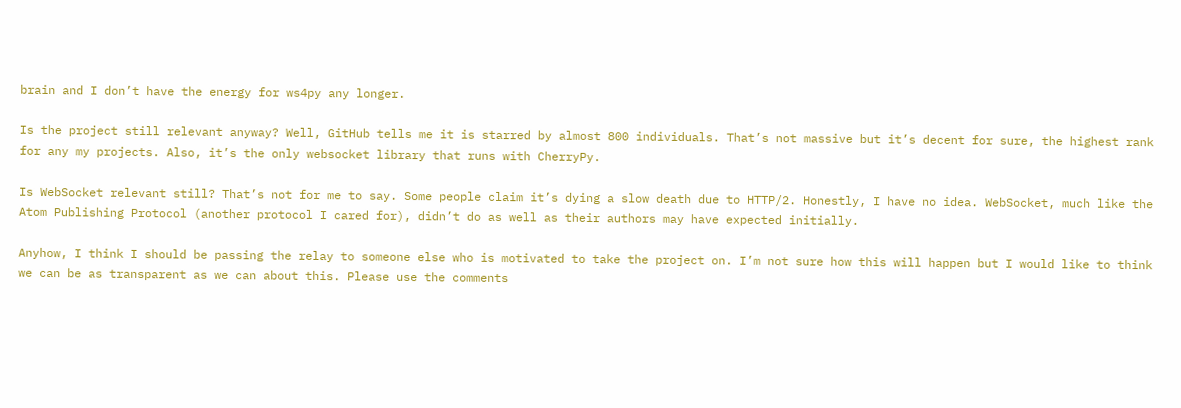brain and I don’t have the energy for ws4py any longer.

Is the project still relevant anyway? Well, GitHub tells me it is starred by almost 800 individuals. That’s not massive but it’s decent for sure, the highest rank for any my projects. Also, it’s the only websocket library that runs with CherryPy.

Is WebSocket relevant still? That’s not for me to say. Some people claim it’s dying a slow death due to HTTP/2. Honestly, I have no idea. WebSocket, much like the Atom Publishing Protocol (another protocol I cared for), didn’t do as well as their authors may have expected initially.

Anyhow, I think I should be passing the relay to someone else who is motivated to take the project on. I’m not sure how this will happen but I would like to think we can be as transparent as we can about this. Please use the comments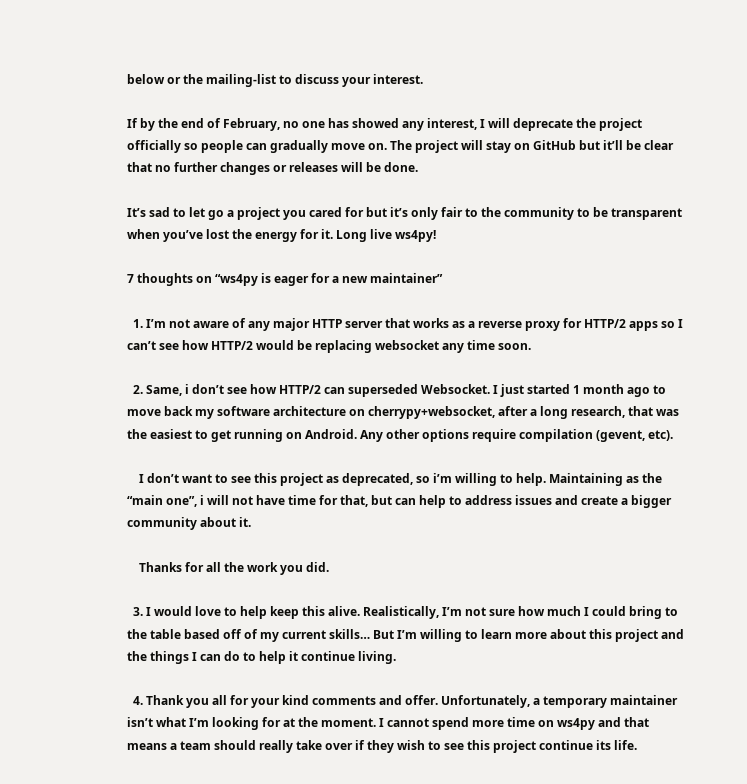below or the mailing-list to discuss your interest.

If by the end of February, no one has showed any interest, I will deprecate the project officially so people can gradually move on. The project will stay on GitHub but it’ll be clear that no further changes or releases will be done.

It’s sad to let go a project you cared for but it’s only fair to the community to be transparent when you’ve lost the energy for it. Long live ws4py!

7 thoughts on “ws4py is eager for a new maintainer”

  1. I’m not aware of any major HTTP server that works as a reverse proxy for HTTP/2 apps so I can’t see how HTTP/2 would be replacing websocket any time soon.

  2. Same, i don’t see how HTTP/2 can superseded Websocket. I just started 1 month ago to move back my software architecture on cherrypy+websocket, after a long research, that was the easiest to get running on Android. Any other options require compilation (gevent, etc).

    I don’t want to see this project as deprecated, so i’m willing to help. Maintaining as the “main one”, i will not have time for that, but can help to address issues and create a bigger community about it.

    Thanks for all the work you did.

  3. I would love to help keep this alive. Realistically, I’m not sure how much I could bring to the table based off of my current skills… But I’m willing to learn more about this project and the things I can do to help it continue living.

  4. Thank you all for your kind comments and offer. Unfortunately, a temporary maintainer isn’t what I’m looking for at the moment. I cannot spend more time on ws4py and that means a team should really take over if they wish to see this project continue its life.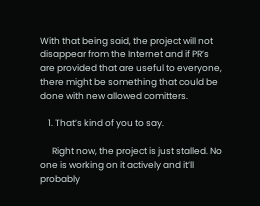With that being said, the project will not disappear from the Internet and if PR’s are provided that are useful to everyone, there might be something that could be done with new allowed comitters.

    1. That’s kind of you to say.

      Right now, the project is just stalled. No one is working on it actively and it’ll probably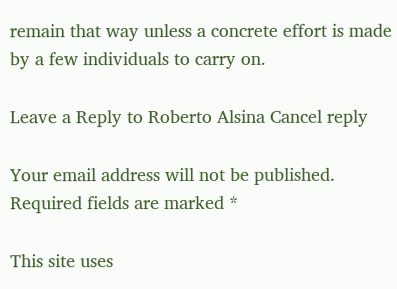remain that way unless a concrete effort is made by a few individuals to carry on.

Leave a Reply to Roberto Alsina Cancel reply

Your email address will not be published. Required fields are marked *

This site uses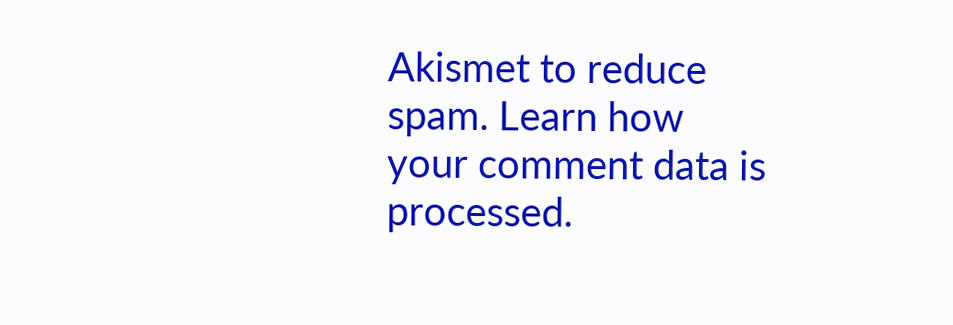Akismet to reduce spam. Learn how your comment data is processed.